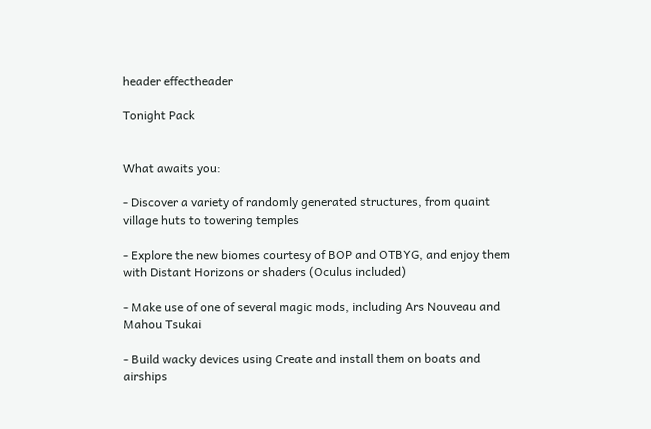header effectheader

Tonight Pack


What awaits you:

- Discover a variety of randomly generated structures, from quaint village huts to towering temples

- Explore the new biomes courtesy of BOP and OTBYG, and enjoy them with Distant Horizons or shaders (Oculus included)

- Make use of one of several magic mods, including Ars Nouveau and Mahou Tsukai

- Build wacky devices using Create and install them on boats and airships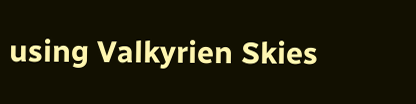using Valkyrien Skies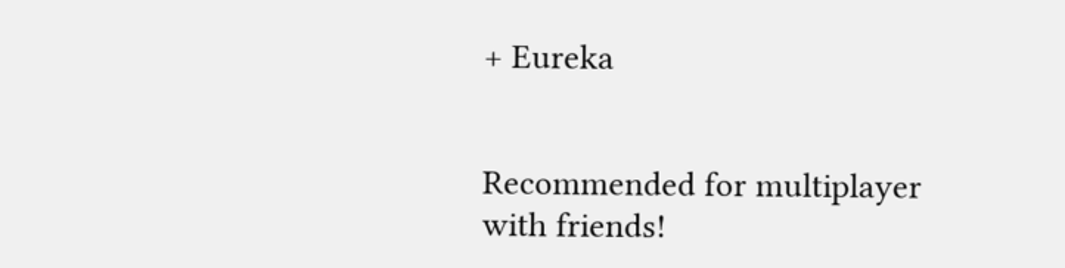+ Eureka


Recommended for multiplayer with friends!